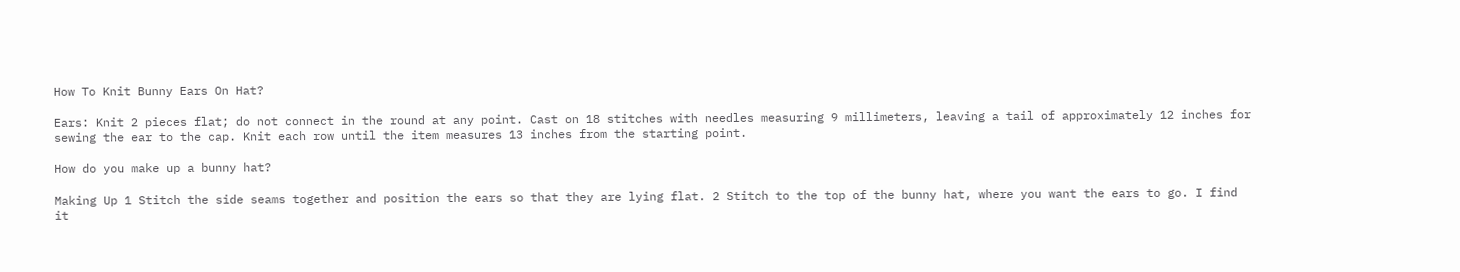How To Knit Bunny Ears On Hat?

Ears: Knit 2 pieces flat; do not connect in the round at any point. Cast on 18 stitches with needles measuring 9 millimeters, leaving a tail of approximately 12 inches for sewing the ear to the cap. Knit each row until the item measures 13 inches from the starting point.

How do you make up a bunny hat?

Making Up 1 Stitch the side seams together and position the ears so that they are lying flat. 2 Stitch to the top of the bunny hat, where you want the ears to go. I find it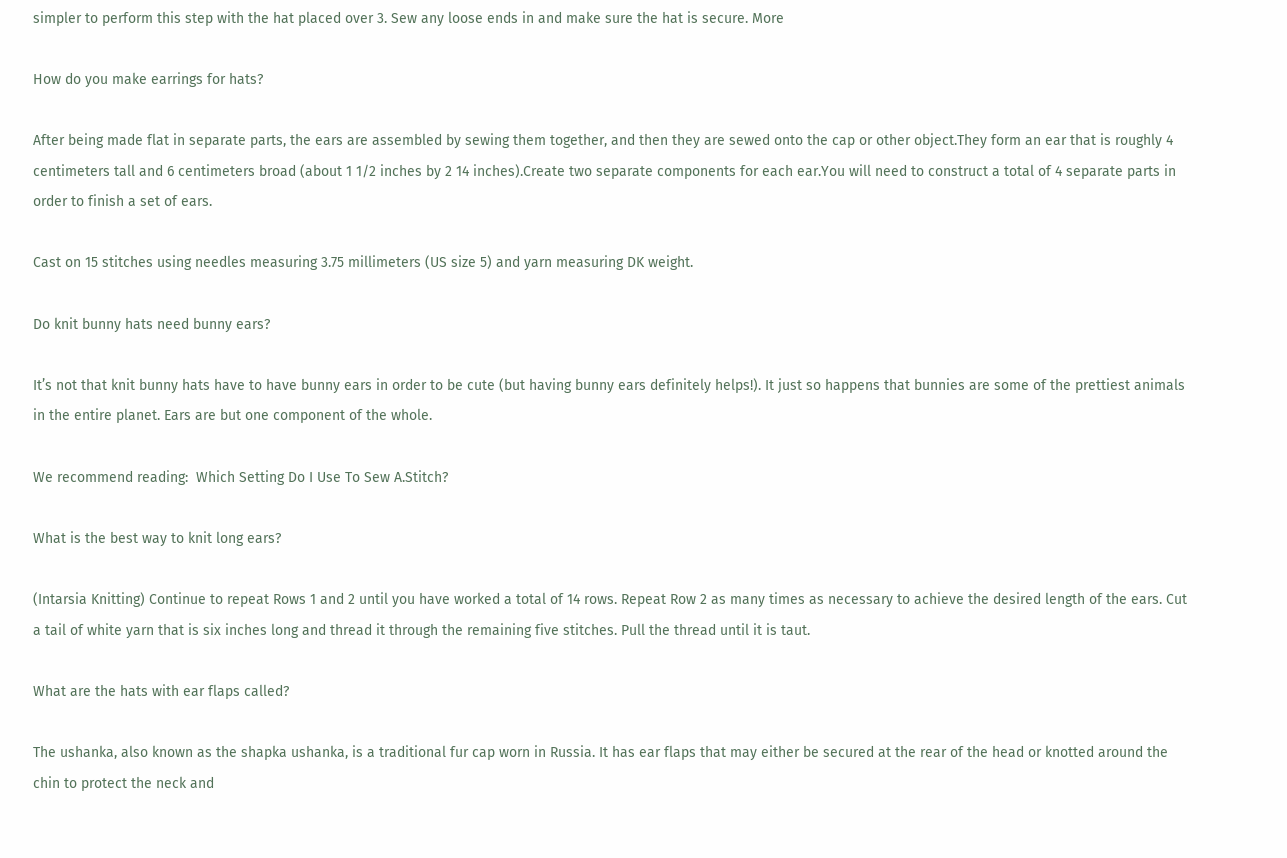simpler to perform this step with the hat placed over 3. Sew any loose ends in and make sure the hat is secure. More

How do you make earrings for hats?

After being made flat in separate parts, the ears are assembled by sewing them together, and then they are sewed onto the cap or other object.They form an ear that is roughly 4 centimeters tall and 6 centimeters broad (about 1 1/2 inches by 2 14 inches).Create two separate components for each ear.You will need to construct a total of 4 separate parts in order to finish a set of ears.

Cast on 15 stitches using needles measuring 3.75 millimeters (US size 5) and yarn measuring DK weight.

Do knit bunny hats need bunny ears?

It’s not that knit bunny hats have to have bunny ears in order to be cute (but having bunny ears definitely helps!). It just so happens that bunnies are some of the prettiest animals in the entire planet. Ears are but one component of the whole.

We recommend reading:  Which Setting Do I Use To Sew A.Stitch?

What is the best way to knit long ears?

(Intarsia Knitting) Continue to repeat Rows 1 and 2 until you have worked a total of 14 rows. Repeat Row 2 as many times as necessary to achieve the desired length of the ears. Cut a tail of white yarn that is six inches long and thread it through the remaining five stitches. Pull the thread until it is taut.

What are the hats with ear flaps called?

The ushanka, also known as the shapka ushanka, is a traditional fur cap worn in Russia. It has ear flaps that may either be secured at the rear of the head or knotted around the chin to protect the neck and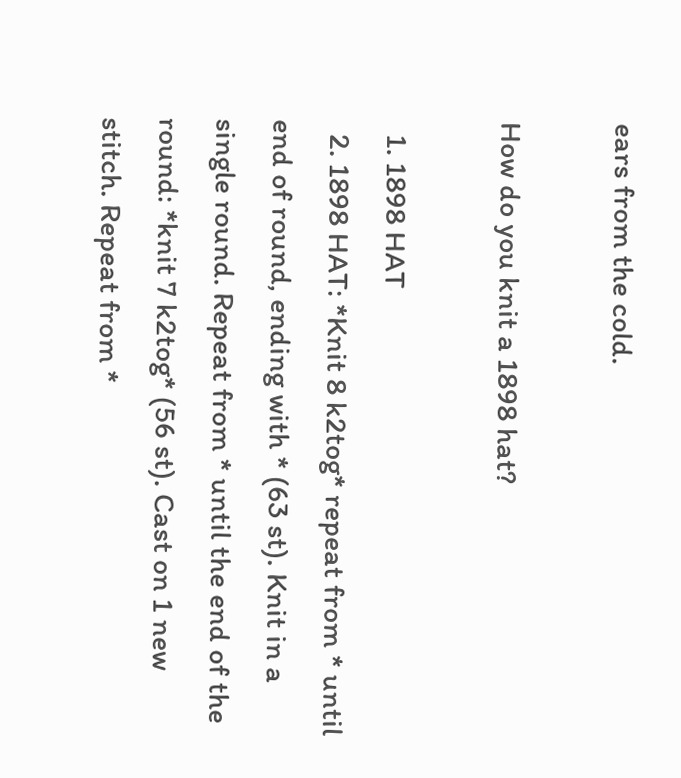ears from the cold.

How do you knit a 1898 hat?

  1. 1898 HAT
  2. 1898 HAT: *Knit 8 k2tog* repeat from * until end of round, ending with * (63 st). Knit in a single round. Repeat from * until the end of the round: *knit 7 k2tog* (56 st). Cast on 1 new stitch. Repeat from *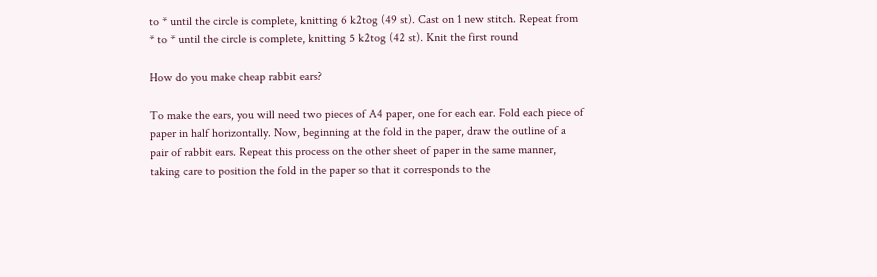to * until the circle is complete, knitting 6 k2tog (49 st). Cast on 1 new stitch. Repeat from * to * until the circle is complete, knitting 5 k2tog (42 st). Knit the first round

How do you make cheap rabbit ears?

To make the ears, you will need two pieces of A4 paper, one for each ear. Fold each piece of paper in half horizontally. Now, beginning at the fold in the paper, draw the outline of a pair of rabbit ears. Repeat this process on the other sheet of paper in the same manner, taking care to position the fold in the paper so that it corresponds to the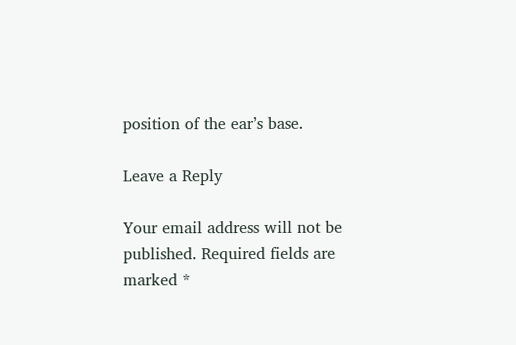position of the ear’s base.

Leave a Reply

Your email address will not be published. Required fields are marked *